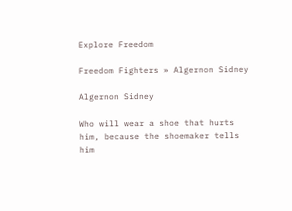Explore Freedom

Freedom Fighters » Algernon Sidney

Algernon Sidney

Who will wear a shoe that hurts him, because the shoemaker tells him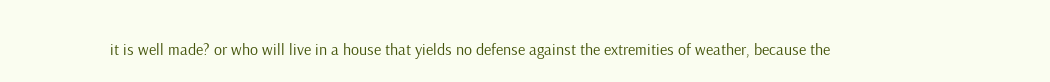it is well made? or who will live in a house that yields no defense against the extremities of weather, because the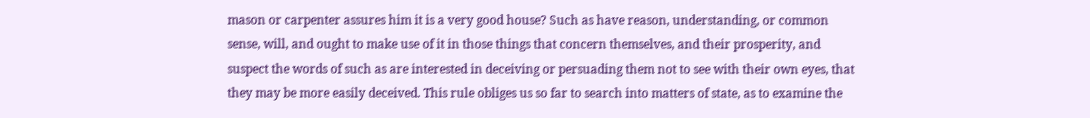mason or carpenter assures him it is a very good house? Such as have reason, understanding, or common sense, will, and ought to make use of it in those things that concern themselves, and their prosperity, and suspect the words of such as are interested in deceiving or persuading them not to see with their own eyes, that they may be more easily deceived. This rule obliges us so far to search into matters of state, as to examine the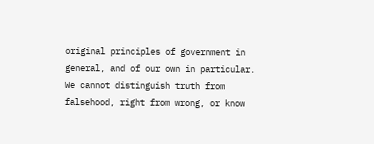original principles of government in general, and of our own in particular. We cannot distinguish truth from falsehood, right from wrong, or know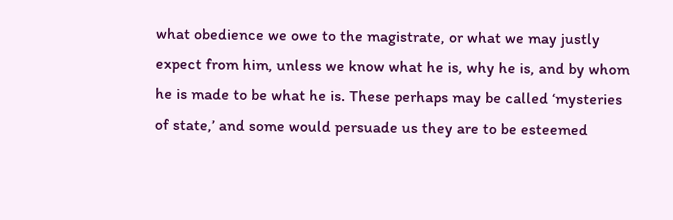what obedience we owe to the magistrate, or what we may justly expect from him, unless we know what he is, why he is, and by whom he is made to be what he is. These perhaps may be called ‘mysteries of state,’ and some would persuade us they are to be esteemed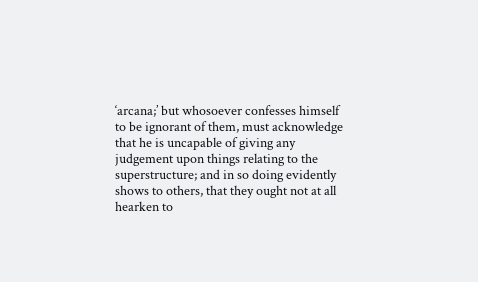‘arcana;’ but whosoever confesses himself to be ignorant of them, must acknowledge that he is uncapable of giving any judgement upon things relating to the superstructure; and in so doing evidently shows to others, that they ought not at all hearken to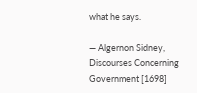what he says.

— Algernon Sidney, Discourses Concerning Government [1698]